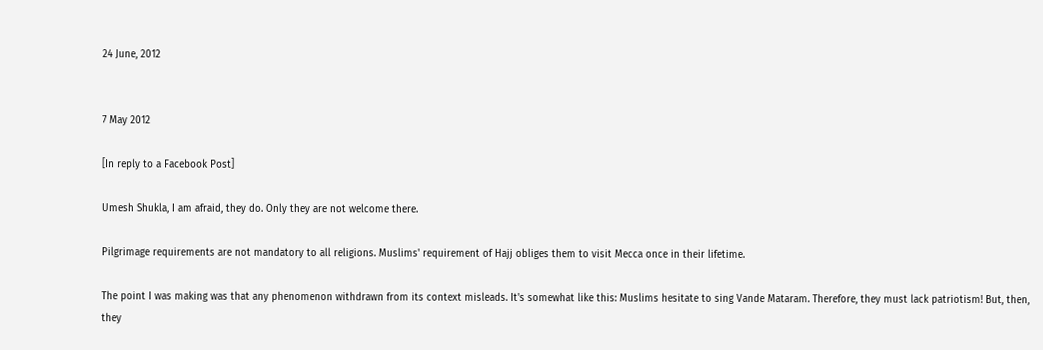24 June, 2012


7 May 2012

[In reply to a Facebook Post]

Umesh Shukla, I am afraid, they do. Only they are not welcome there.

Pilgrimage requirements are not mandatory to all religions. Muslims' requirement of Hajj obliges them to visit Mecca once in their lifetime.

The point I was making was that any phenomenon withdrawn from its context misleads. It's somewhat like this: Muslims hesitate to sing Vande Mataram. Therefore, they must lack patriotism! But, then, they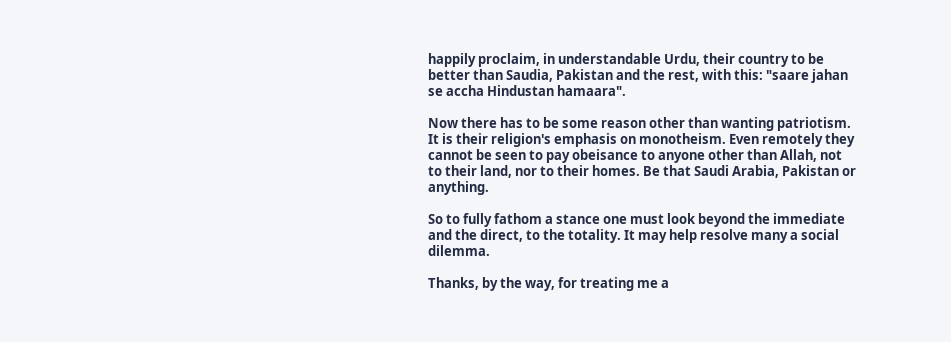happily proclaim, in understandable Urdu, their country to be better than Saudia, Pakistan and the rest, with this: "saare jahan se accha Hindustan hamaara".

Now there has to be some reason other than wanting patriotism. It is their religion's emphasis on monotheism. Even remotely they cannot be seen to pay obeisance to anyone other than Allah, not to their land, nor to their homes. Be that Saudi Arabia, Pakistan or anything.

So to fully fathom a stance one must look beyond the immediate and the direct, to the totality. It may help resolve many a social dilemma.

Thanks, by the way, for treating me a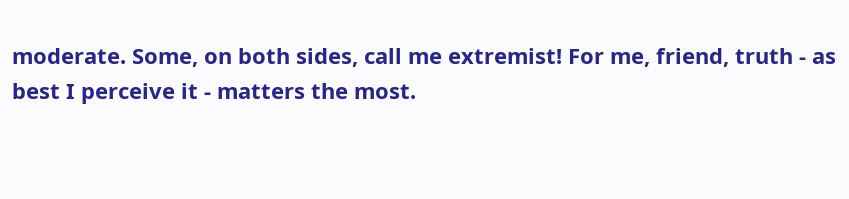moderate. Some, on both sides, call me extremist! For me, friend, truth - as best I perceive it - matters the most.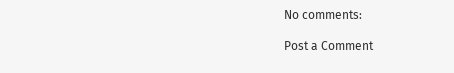No comments:

Post a Comment